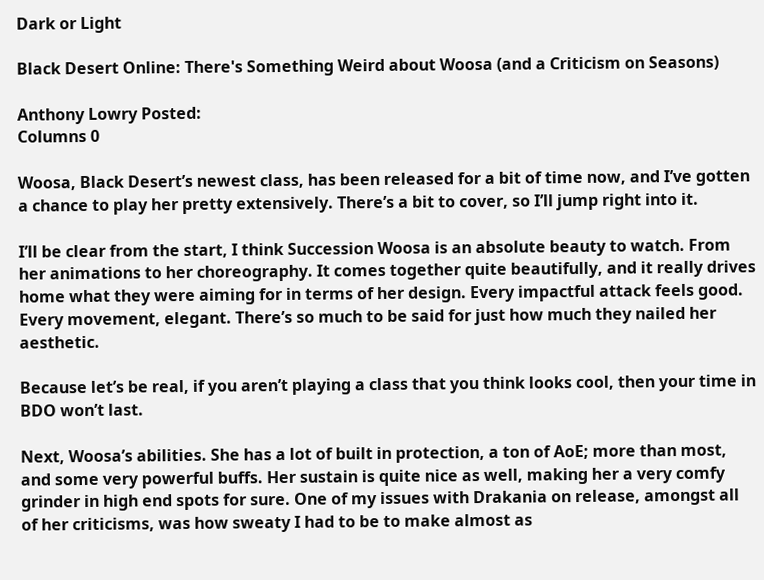Dark or Light

Black Desert Online: There's Something Weird about Woosa (and a Criticism on Seasons)

Anthony Lowry Posted:
Columns 0

Woosa, Black Desert’s newest class, has been released for a bit of time now, and I’ve gotten a chance to play her pretty extensively. There’s a bit to cover, so I’ll jump right into it.

I’ll be clear from the start, I think Succession Woosa is an absolute beauty to watch. From her animations to her choreography. It comes together quite beautifully, and it really drives home what they were aiming for in terms of her design. Every impactful attack feels good. Every movement, elegant. There’s so much to be said for just how much they nailed her aesthetic.

Because let’s be real, if you aren’t playing a class that you think looks cool, then your time in BDO won’t last.

Next, Woosa’s abilities. She has a lot of built in protection, a ton of AoE; more than most, and some very powerful buffs. Her sustain is quite nice as well, making her a very comfy grinder in high end spots for sure. One of my issues with Drakania on release, amongst all of her criticisms, was how sweaty I had to be to make almost as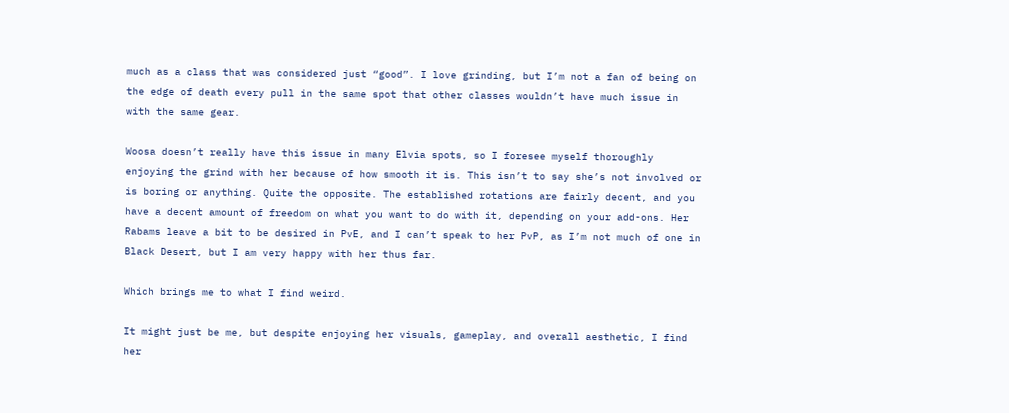much as a class that was considered just “good”. I love grinding, but I’m not a fan of being on the edge of death every pull in the same spot that other classes wouldn’t have much issue in with the same gear.

Woosa doesn’t really have this issue in many Elvia spots, so I foresee myself thoroughly enjoying the grind with her because of how smooth it is. This isn’t to say she’s not involved or is boring or anything. Quite the opposite. The established rotations are fairly decent, and you have a decent amount of freedom on what you want to do with it, depending on your add-ons. Her Rabams leave a bit to be desired in PvE, and I can’t speak to her PvP, as I’m not much of one in Black Desert, but I am very happy with her thus far.

Which brings me to what I find weird.

It might just be me, but despite enjoying her visuals, gameplay, and overall aesthetic, I find her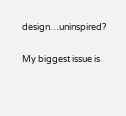design…uninspired?

My biggest issue is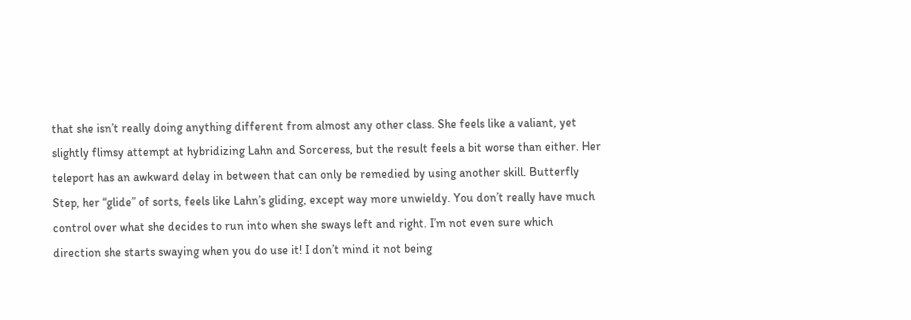that she isn’t really doing anything different from almost any other class. She feels like a valiant, yet slightly flimsy attempt at hybridizing Lahn and Sorceress, but the result feels a bit worse than either. Her teleport has an awkward delay in between that can only be remedied by using another skill. Butterfly Step, her “glide” of sorts, feels like Lahn’s gliding, except way more unwieldy. You don’t really have much control over what she decides to run into when she sways left and right. I’m not even sure which direction she starts swaying when you do use it! I don’t mind it not being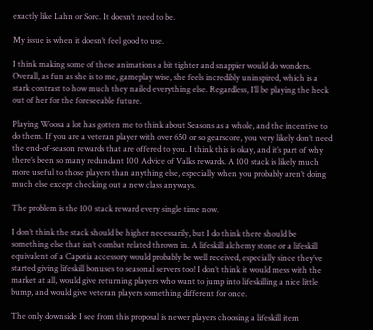exactly like Lahn or Sorc. It doesn’t need to be.

My issue is when it doesn’t feel good to use.

I think making some of these animations a bit tighter and snappier would do wonders. Overall, as fun as she is to me, gameplay wise, she feels incredibly uninspired, which is a stark contrast to how much they nailed everything else. Regardless, I’ll be playing the heck out of her for the foreseeable future.

Playing Woosa a lot has gotten me to think about Seasons as a whole, and the incentive to do them. If you are a veteran player with over 650 or so gearscore, you very likely don’t need the end-of-season rewards that are offered to you. I think this is okay, and it’s part of why there’s been so many redundant 100 Advice of Valks rewards. A 100 stack is likely much more useful to those players than anything else, especially when you probably aren’t doing much else except checking out a new class anyways.

The problem is the 100 stack reward every single time now.

I don’t think the stack should be higher necessarily, but I do think there should be something else that isn’t combat related thrown in. A lifeskill alchemy stone or a lifeskill equivalent of a Capotia accessory would probably be well received, especially since they’ve started giving lifeskill bonuses to seasonal servers too! I don’t think it would mess with the market at all, would give returning players who want to jump into lifeskilling a nice little bump, and would give veteran players something different for once.

The only downside I see from this proposal is newer players choosing a lifeskill item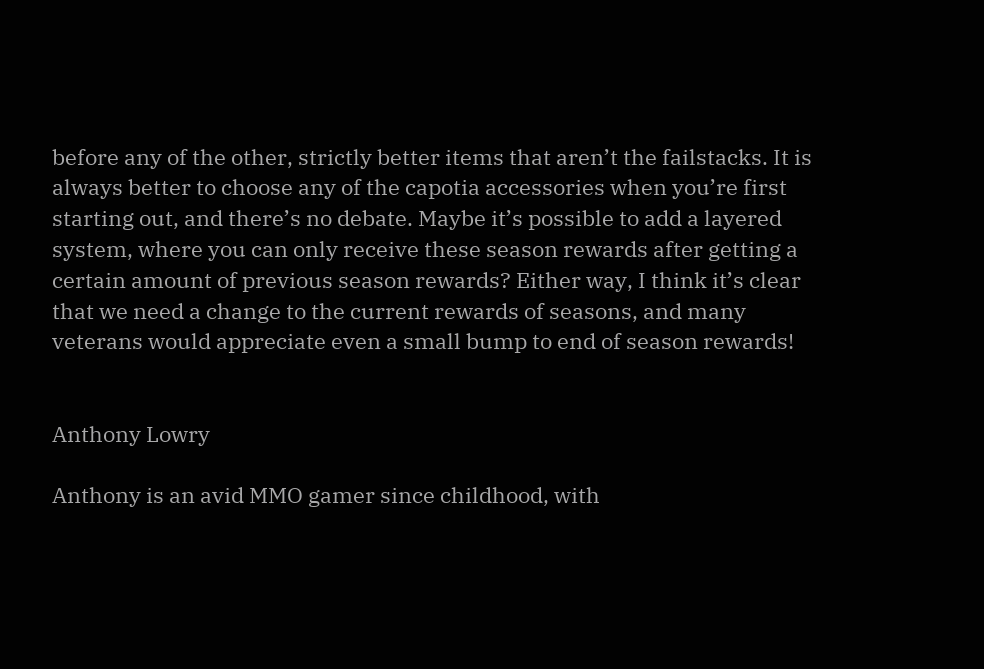before any of the other, strictly better items that aren’t the failstacks. It is always better to choose any of the capotia accessories when you’re first starting out, and there’s no debate. Maybe it’s possible to add a layered system, where you can only receive these season rewards after getting a certain amount of previous season rewards? Either way, I think it’s clear that we need a change to the current rewards of seasons, and many veterans would appreciate even a small bump to end of season rewards!


Anthony Lowry

Anthony is an avid MMO gamer since childhood, with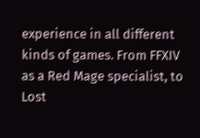experience in all different kinds of games. From FFXIV as a Red Mage specialist, to Lost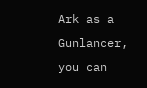Ark as a Gunlancer, you can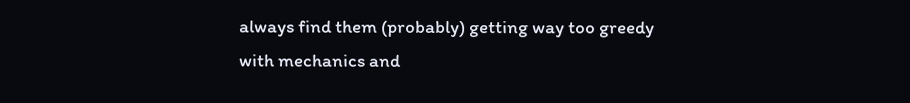always find them (probably) getting way too greedy with mechanics and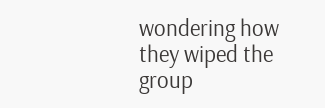wondering how they wiped the group